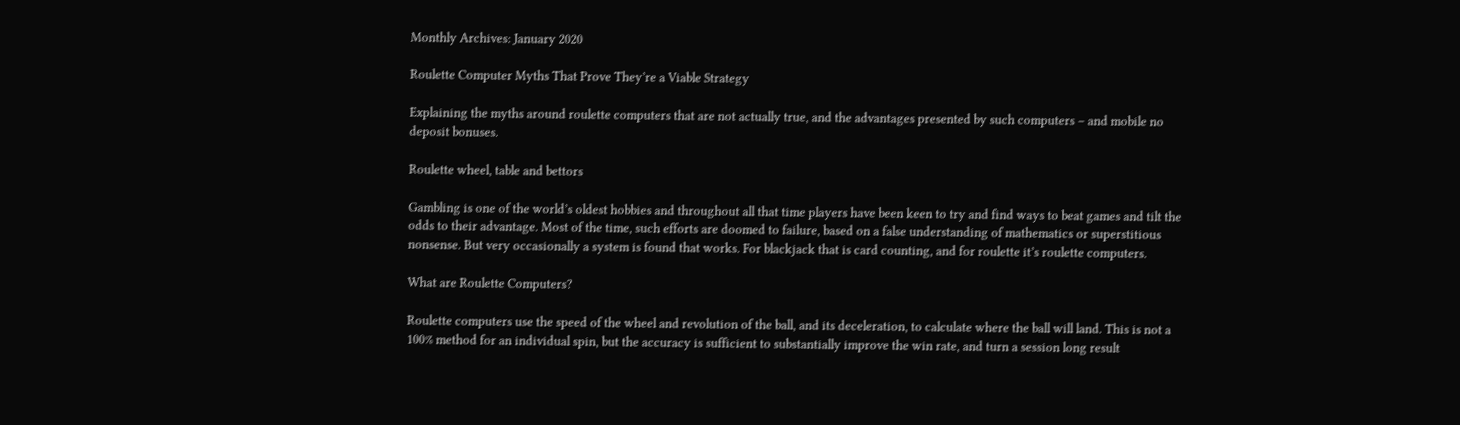Monthly Archives: January 2020

Roulette Computer Myths That Prove They’re a Viable Strategy

Explaining the myths around roulette computers that are not actually true, and the advantages presented by such computers – and mobile no deposit bonuses.

Roulette wheel, table and bettors

Gambling is one of the world’s oldest hobbies and throughout all that time players have been keen to try and find ways to beat games and tilt the odds to their advantage. Most of the time, such efforts are doomed to failure, based on a false understanding of mathematics or superstitious nonsense. But very occasionally a system is found that works. For blackjack that is card counting, and for roulette it’s roulette computers.

What are Roulette Computers?

Roulette computers use the speed of the wheel and revolution of the ball, and its deceleration, to calculate where the ball will land. This is not a 100% method for an individual spin, but the accuracy is sufficient to substantially improve the win rate, and turn a session long result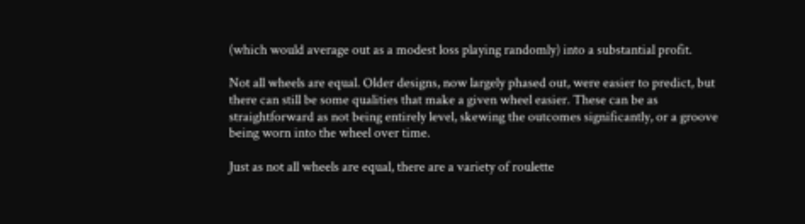(which would average out as a modest loss playing randomly) into a substantial profit.

Not all wheels are equal. Older designs, now largely phased out, were easier to predict, but there can still be some qualities that make a given wheel easier. These can be as straightforward as not being entirely level, skewing the outcomes significantly, or a groove being worn into the wheel over time.

Just as not all wheels are equal, there are a variety of roulette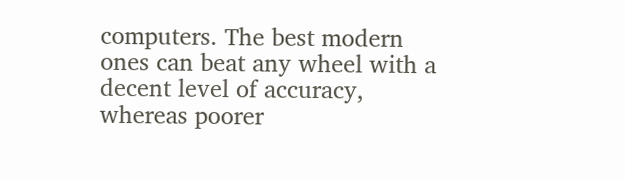computers. The best modern ones can beat any wheel with a decent level of accuracy, whereas poorer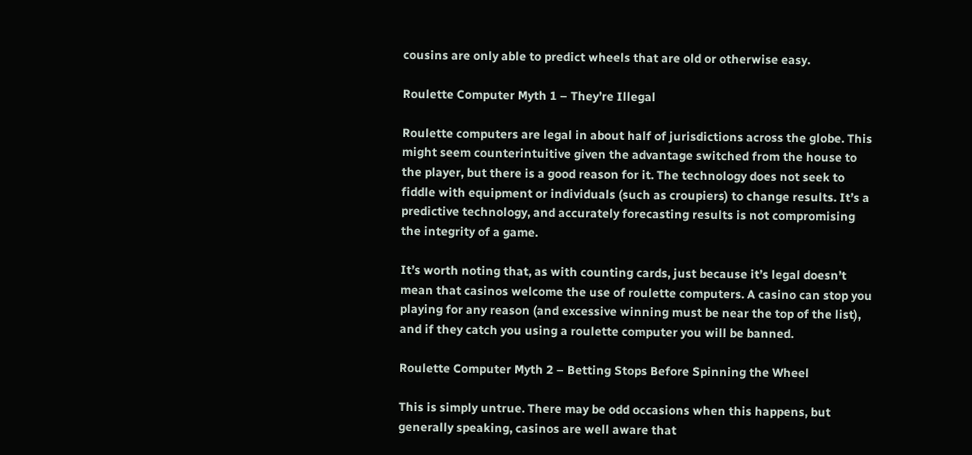cousins are only able to predict wheels that are old or otherwise easy.

Roulette Computer Myth 1 – They’re Illegal

Roulette computers are legal in about half of jurisdictions across the globe. This might seem counterintuitive given the advantage switched from the house to the player, but there is a good reason for it. The technology does not seek to fiddle with equipment or individuals (such as croupiers) to change results. It’s a predictive technology, and accurately forecasting results is not compromising the integrity of a game.

It’s worth noting that, as with counting cards, just because it’s legal doesn’t mean that casinos welcome the use of roulette computers. A casino can stop you playing for any reason (and excessive winning must be near the top of the list), and if they catch you using a roulette computer you will be banned.

Roulette Computer Myth 2 – Betting Stops Before Spinning the Wheel

This is simply untrue. There may be odd occasions when this happens, but generally speaking, casinos are well aware that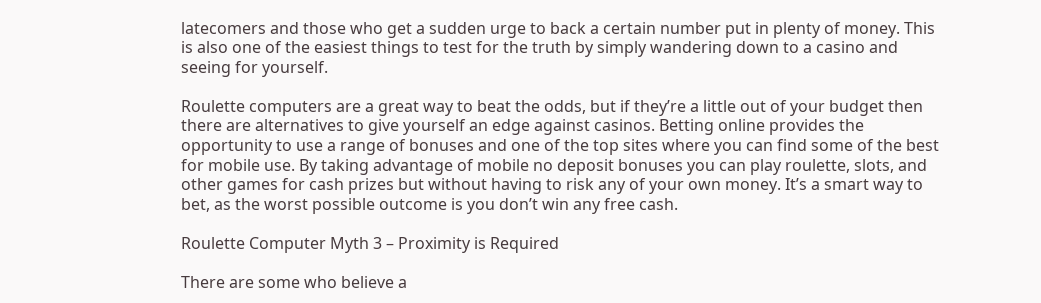latecomers and those who get a sudden urge to back a certain number put in plenty of money. This is also one of the easiest things to test for the truth by simply wandering down to a casino and seeing for yourself.

Roulette computers are a great way to beat the odds, but if they’re a little out of your budget then there are alternatives to give yourself an edge against casinos. Betting online provides the opportunity to use a range of bonuses and one of the top sites where you can find some of the best for mobile use. By taking advantage of mobile no deposit bonuses you can play roulette, slots, and other games for cash prizes but without having to risk any of your own money. It’s a smart way to bet, as the worst possible outcome is you don’t win any free cash.

Roulette Computer Myth 3 – Proximity is Required

There are some who believe a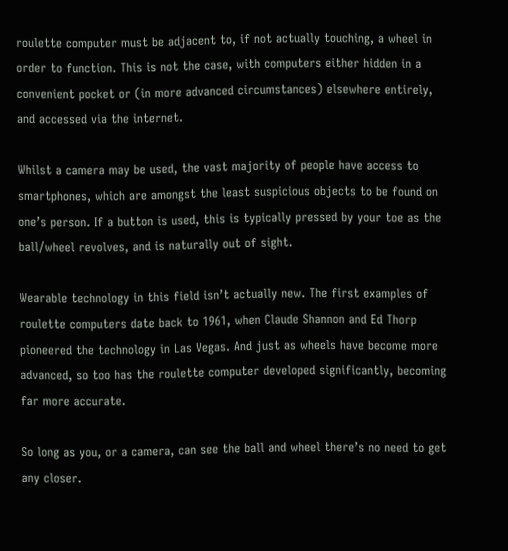roulette computer must be adjacent to, if not actually touching, a wheel in order to function. This is not the case, with computers either hidden in a convenient pocket or (in more advanced circumstances) elsewhere entirely, and accessed via the internet.

Whilst a camera may be used, the vast majority of people have access to smartphones, which are amongst the least suspicious objects to be found on one’s person. If a button is used, this is typically pressed by your toe as the ball/wheel revolves, and is naturally out of sight.

Wearable technology in this field isn’t actually new. The first examples of roulette computers date back to 1961, when Claude Shannon and Ed Thorp pioneered the technology in Las Vegas. And just as wheels have become more advanced, so too has the roulette computer developed significantly, becoming far more accurate.

So long as you, or a camera, can see the ball and wheel there’s no need to get any closer.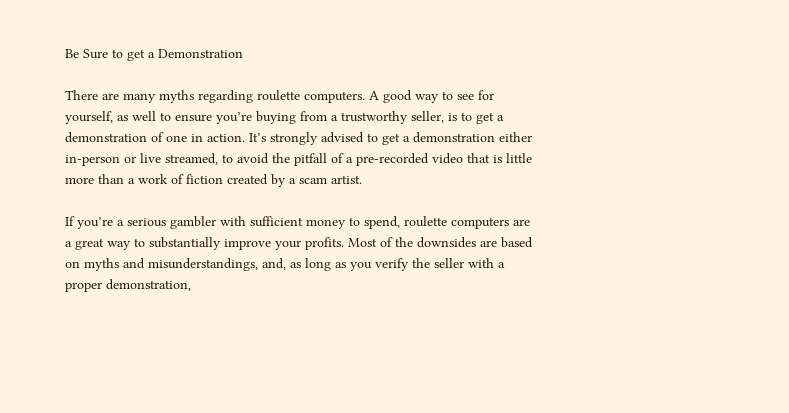Be Sure to get a Demonstration

There are many myths regarding roulette computers. A good way to see for yourself, as well to ensure you’re buying from a trustworthy seller, is to get a demonstration of one in action. It’s strongly advised to get a demonstration either in-person or live streamed, to avoid the pitfall of a pre-recorded video that is little more than a work of fiction created by a scam artist.

If you’re a serious gambler with sufficient money to spend, roulette computers are a great way to substantially improve your profits. Most of the downsides are based on myths and misunderstandings, and, as long as you verify the seller with a proper demonstration,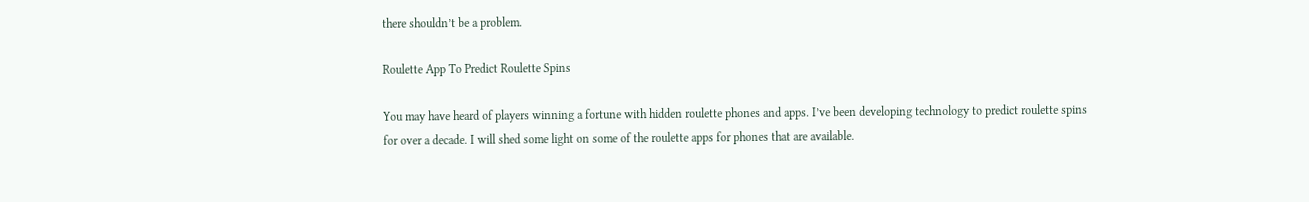there shouldn’t be a problem.

Roulette App To Predict Roulette Spins

You may have heard of players winning a fortune with hidden roulette phones and apps. I’ve been developing technology to predict roulette spins for over a decade. I will shed some light on some of the roulette apps for phones that are available.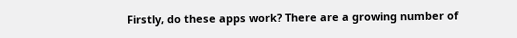Firstly, do these apps work? There are a growing number of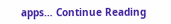apps… Continue Reading